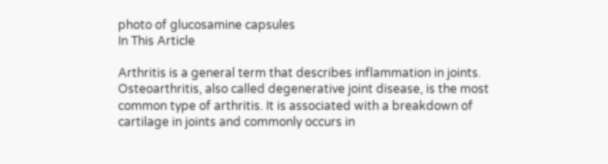photo of glucosamine capsules
In This Article

Arthritis is a general term that describes inflammation in joints. Osteoarthritis, also called degenerative joint disease, is the most common type of arthritis. It is associated with a breakdown of cartilage in joints and commonly occurs in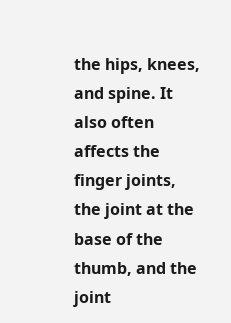the hips, knees, and spine. It also often affects the finger joints, the joint at the base of the thumb, and the joint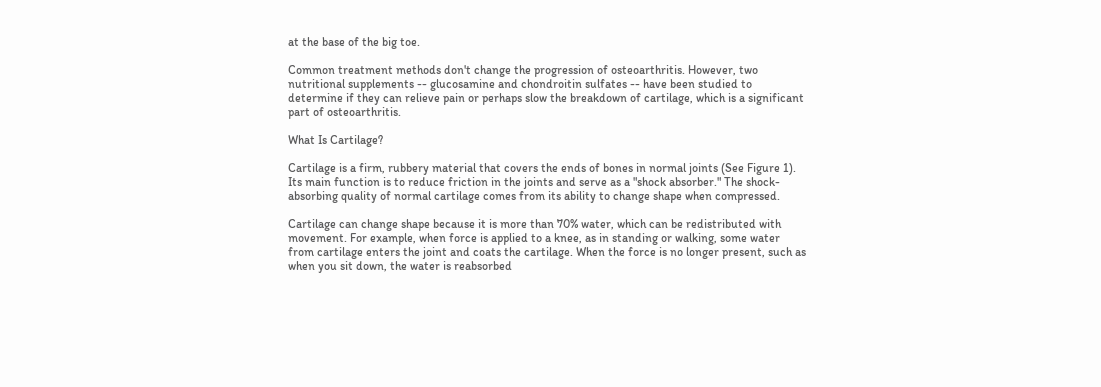at the base of the big toe.

Common treatment methods don't change the progression of osteoarthritis. However, two nutritional supplements -- glucosamine and chondroitin sulfates -- have been studied to determine if they can relieve pain or perhaps slow the breakdown of cartilage, which is a significant part of osteoarthritis.

What Is Cartilage?

Cartilage is a firm, rubbery material that covers the ends of bones in normal joints (See Figure 1). Its main function is to reduce friction in the joints and serve as a "shock absorber." The shock-absorbing quality of normal cartilage comes from its ability to change shape when compressed.

Cartilage can change shape because it is more than 70% water, which can be redistributed with movement. For example, when force is applied to a knee, as in standing or walking, some water from cartilage enters the joint and coats the cartilage. When the force is no longer present, such as when you sit down, the water is reabsorbed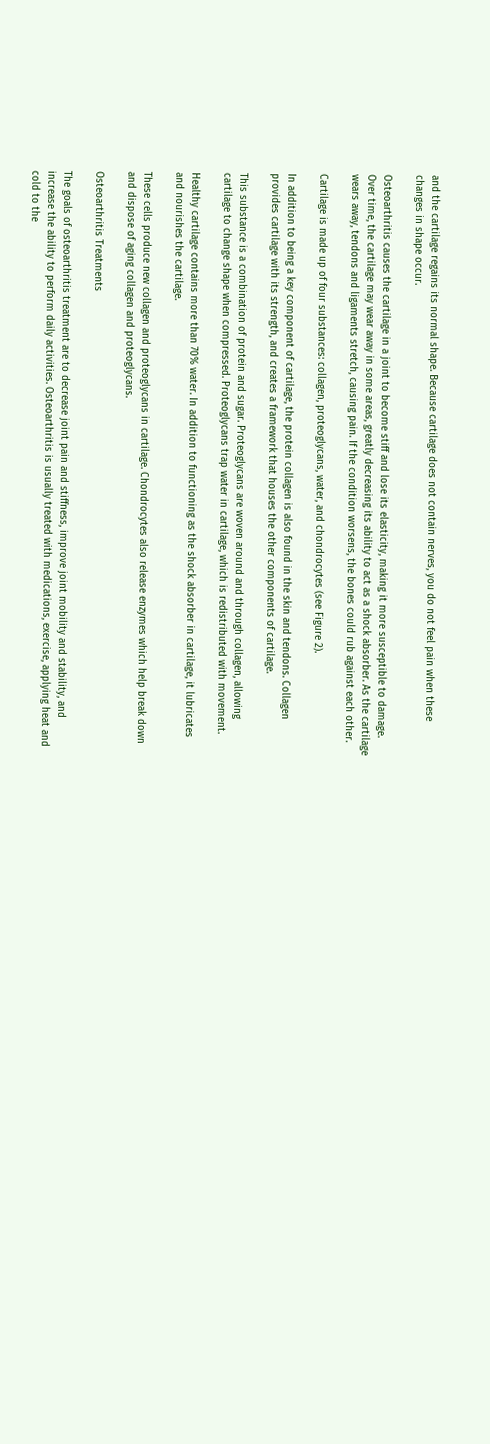and the cartilage regains its normal shape. Because cartilage does not contain nerves, you do not feel pain when these changes in shape occur.

Osteoarthritis causes the cartilage in a joint to become stiff and lose its elasticity, making it more susceptible to damage. Over time, the cartilage may wear away in some areas, greatly decreasing its ability to act as a shock absorber. As the cartilage wears away, tendons and ligaments stretch, causing pain. If the condition worsens, the bones could rub against each other.

Cartilage is made up of four substances: collagen, proteoglycans, water, and chondrocytes (see Figure 2).

In addition to being a key component of cartilage, the protein collagen is also found in the skin and tendons. Collagen provides cartilage with its strength, and creates a framework that houses the other components of cartilage.

This substance is a combination of protein and sugar. Proteoglycans are woven around and through collagen, allowing cartilage to change shape when compressed. Proteoglycans trap water in cartilage, which is redistributed with movement.

Healthy cartilage contains more than 70% water. In addition to functioning as the shock absorber in cartilage, it lubricates and nourishes the cartilage.

These cells produce new collagen and proteoglycans in cartilage. Chondrocytes also release enzymes which help break down and dispose of aging collagen and proteoglycans.

Osteoarthritis Treatments

The goals of osteoarthritis treatment are to decrease joint pain and stiffness, improve joint mobility and stability, and increase the ability to perform daily activities. Osteoarthritis is usually treated with medications, exercise, applying heat and cold to the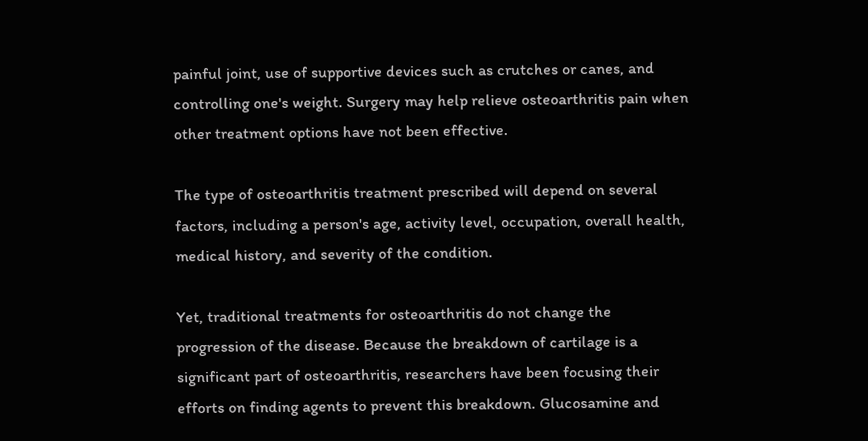painful joint, use of supportive devices such as crutches or canes, and controlling one's weight. Surgery may help relieve osteoarthritis pain when other treatment options have not been effective.

The type of osteoarthritis treatment prescribed will depend on several factors, including a person's age, activity level, occupation, overall health, medical history, and severity of the condition.

Yet, traditional treatments for osteoarthritis do not change the progression of the disease. Because the breakdown of cartilage is a significant part of osteoarthritis, researchers have been focusing their efforts on finding agents to prevent this breakdown. Glucosamine and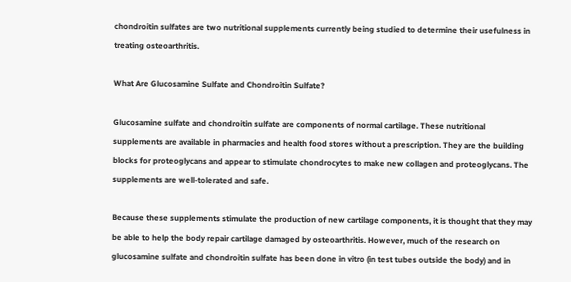chondroitin sulfates are two nutritional supplements currently being studied to determine their usefulness in treating osteoarthritis.

What Are Glucosamine Sulfate and Chondroitin Sulfate?

Glucosamine sulfate and chondroitin sulfate are components of normal cartilage. These nutritional supplements are available in pharmacies and health food stores without a prescription. They are the building blocks for proteoglycans and appear to stimulate chondrocytes to make new collagen and proteoglycans. The supplements are well-tolerated and safe.

Because these supplements stimulate the production of new cartilage components, it is thought that they may be able to help the body repair cartilage damaged by osteoarthritis. However, much of the research on glucosamine sulfate and chondroitin sulfate has been done in vitro (in test tubes outside the body) and in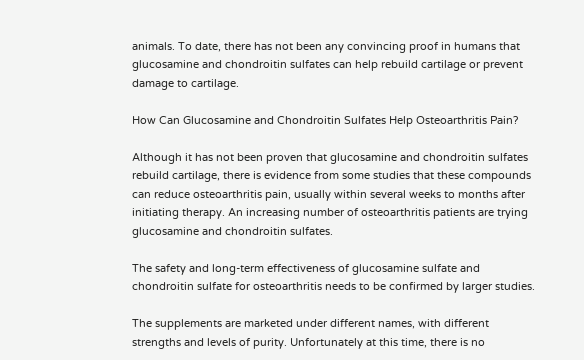animals. To date, there has not been any convincing proof in humans that glucosamine and chondroitin sulfates can help rebuild cartilage or prevent damage to cartilage.

How Can Glucosamine and Chondroitin Sulfates Help Osteoarthritis Pain?

Although it has not been proven that glucosamine and chondroitin sulfates rebuild cartilage, there is evidence from some studies that these compounds can reduce osteoarthritis pain, usually within several weeks to months after initiating therapy. An increasing number of osteoarthritis patients are trying glucosamine and chondroitin sulfates.

The safety and long-term effectiveness of glucosamine sulfate and chondroitin sulfate for osteoarthritis needs to be confirmed by larger studies.

The supplements are marketed under different names, with different strengths and levels of purity. Unfortunately at this time, there is no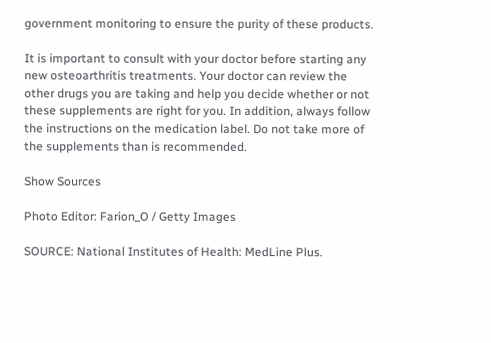government monitoring to ensure the purity of these products.

It is important to consult with your doctor before starting any new osteoarthritis treatments. Your doctor can review the other drugs you are taking and help you decide whether or not these supplements are right for you. In addition, always follow the instructions on the medication label. Do not take more of the supplements than is recommended.

Show Sources

Photo Editor: Farion_O / Getty Images

SOURCE: National Institutes of Health: MedLine Plus.